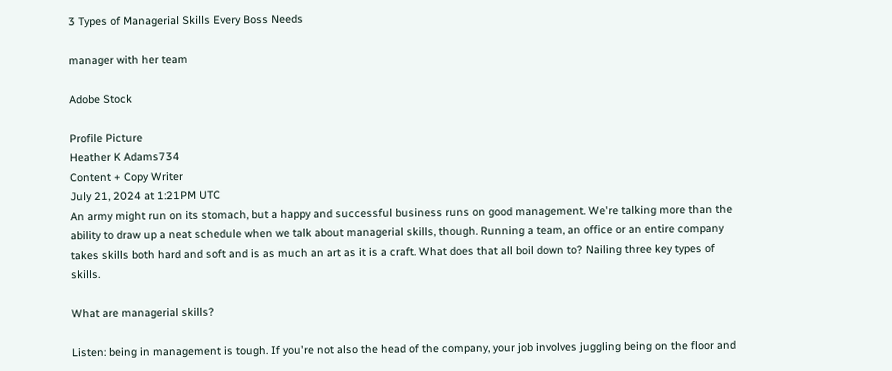3 Types of Managerial Skills Every Boss Needs

manager with her team

Adobe Stock

Profile Picture
Heather K Adams734
Content + Copy Writer
July 21, 2024 at 1:21PM UTC
An army might run on its stomach, but a happy and successful business runs on good management. We're talking more than the ability to draw up a neat schedule when we talk about managerial skills, though. Running a team, an office or an entire company takes skills both hard and soft and is as much an art as it is a craft. What does that all boil down to? Nailing three key types of skills.

What are managerial skills?

Listen: being in management is tough. If you're not also the head of the company, your job involves juggling being on the floor and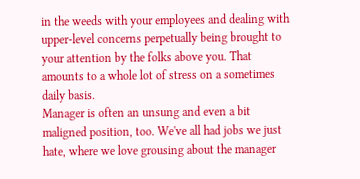in the weeds with your employees and dealing with upper-level concerns perpetually being brought to your attention by the folks above you. That amounts to a whole lot of stress on a sometimes daily basis.
Manager is often an unsung and even a bit maligned position, too. We've all had jobs we just hate, where we love grousing about the manager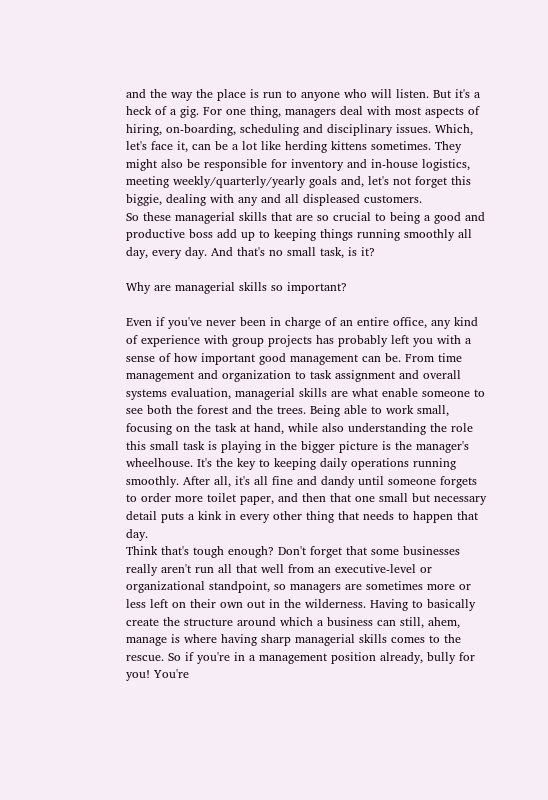and the way the place is run to anyone who will listen. But it's a heck of a gig. For one thing, managers deal with most aspects of hiring, on-boarding, scheduling and disciplinary issues. Which, let's face it, can be a lot like herding kittens sometimes. They might also be responsible for inventory and in-house logistics, meeting weekly/quarterly/yearly goals and, let's not forget this biggie, dealing with any and all displeased customers.
So these managerial skills that are so crucial to being a good and productive boss add up to keeping things running smoothly all day, every day. And that's no small task, is it?

Why are managerial skills so important?

Even if you've never been in charge of an entire office, any kind of experience with group projects has probably left you with a sense of how important good management can be. From time management and organization to task assignment and overall systems evaluation, managerial skills are what enable someone to see both the forest and the trees. Being able to work small, focusing on the task at hand, while also understanding the role this small task is playing in the bigger picture is the manager's wheelhouse. It's the key to keeping daily operations running smoothly. After all, it's all fine and dandy until someone forgets to order more toilet paper, and then that one small but necessary detail puts a kink in every other thing that needs to happen that day.
Think that's tough enough? Don't forget that some businesses really aren't run all that well from an executive-level or organizational standpoint, so managers are sometimes more or less left on their own out in the wilderness. Having to basically create the structure around which a business can still, ahem, manage is where having sharp managerial skills comes to the rescue. So if you're in a management position already, bully for you! You're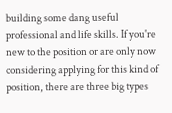building some dang useful professional and life skills. If you're new to the position or are only now considering applying for this kind of position, there are three big types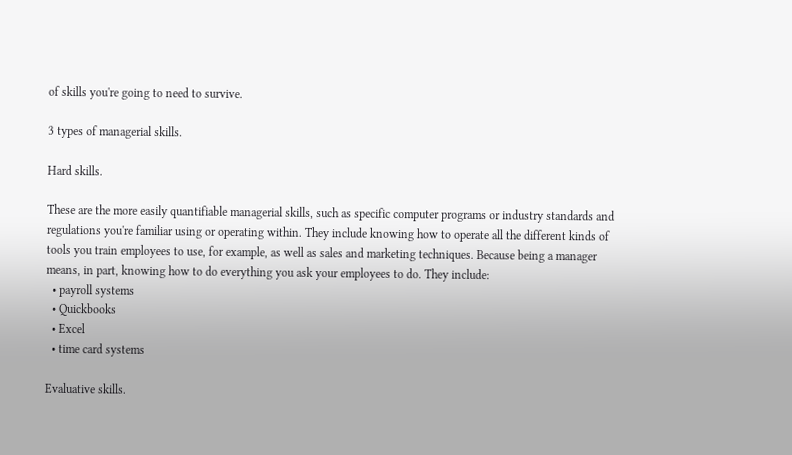of skills you're going to need to survive.

3 types of managerial skills.

Hard skills.

These are the more easily quantifiable managerial skills, such as specific computer programs or industry standards and regulations you're familiar using or operating within. They include knowing how to operate all the different kinds of tools you train employees to use, for example, as well as sales and marketing techniques. Because being a manager means, in part, knowing how to do everything you ask your employees to do. They include:
  • payroll systems
  • Quickbooks
  • Excel
  • time card systems

Evaluative skills.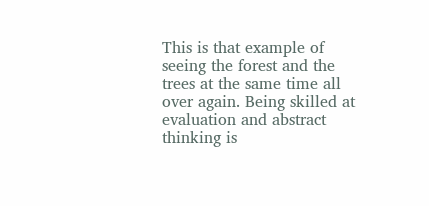This is that example of seeing the forest and the trees at the same time all over again. Being skilled at evaluation and abstract thinking is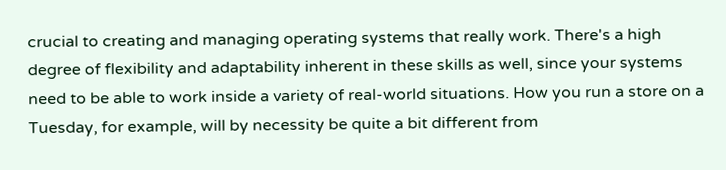crucial to creating and managing operating systems that really work. There's a high degree of flexibility and adaptability inherent in these skills as well, since your systems need to be able to work inside a variety of real-world situations. How you run a store on a Tuesday, for example, will by necessity be quite a bit different from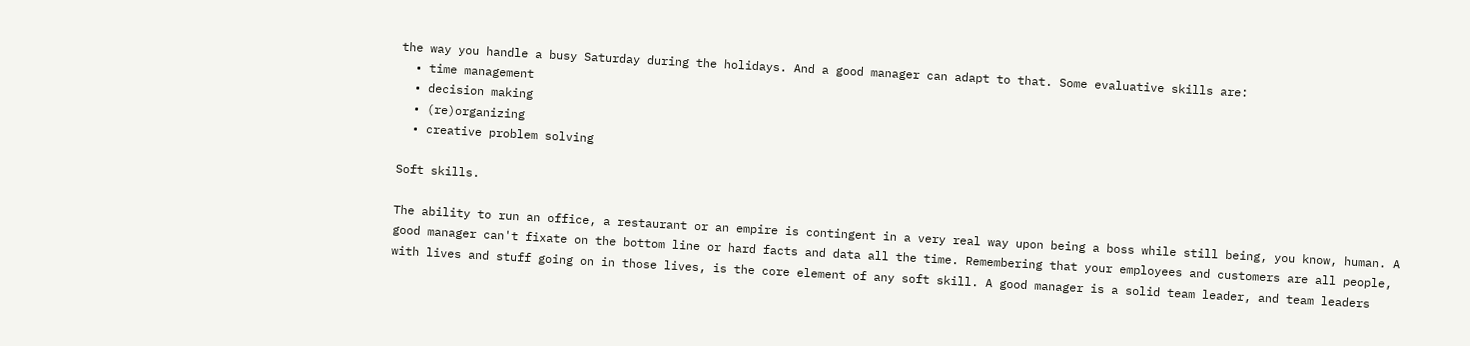the way you handle a busy Saturday during the holidays. And a good manager can adapt to that. Some evaluative skills are:
  • time management
  • decision making
  • (re)organizing
  • creative problem solving

Soft skills.

The ability to run an office, a restaurant or an empire is contingent in a very real way upon being a boss while still being, you know, human. A good manager can't fixate on the bottom line or hard facts and data all the time. Remembering that your employees and customers are all people, with lives and stuff going on in those lives, is the core element of any soft skill. A good manager is a solid team leader, and team leaders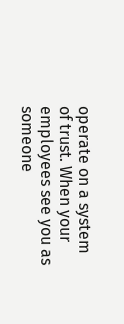operate on a system of trust. When your employees see you as someone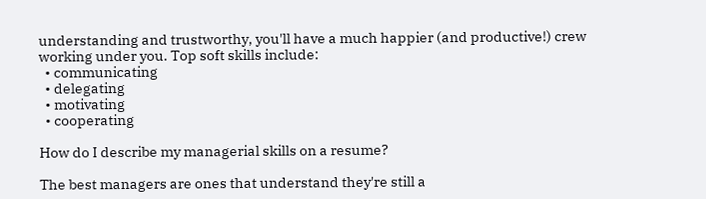understanding and trustworthy, you'll have a much happier (and productive!) crew working under you. Top soft skills include:
  • communicating
  • delegating
  • motivating
  • cooperating

How do I describe my managerial skills on a resume?

The best managers are ones that understand they're still a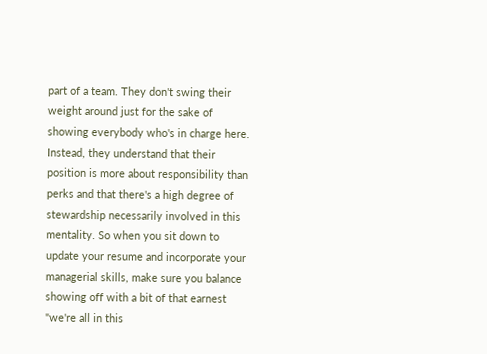part of a team. They don't swing their weight around just for the sake of showing everybody who's in charge here. Instead, they understand that their position is more about responsibility than perks and that there's a high degree of stewardship necessarily involved in this mentality. So when you sit down to update your resume and incorporate your managerial skills, make sure you balance showing off with a bit of that earnest "we're all in this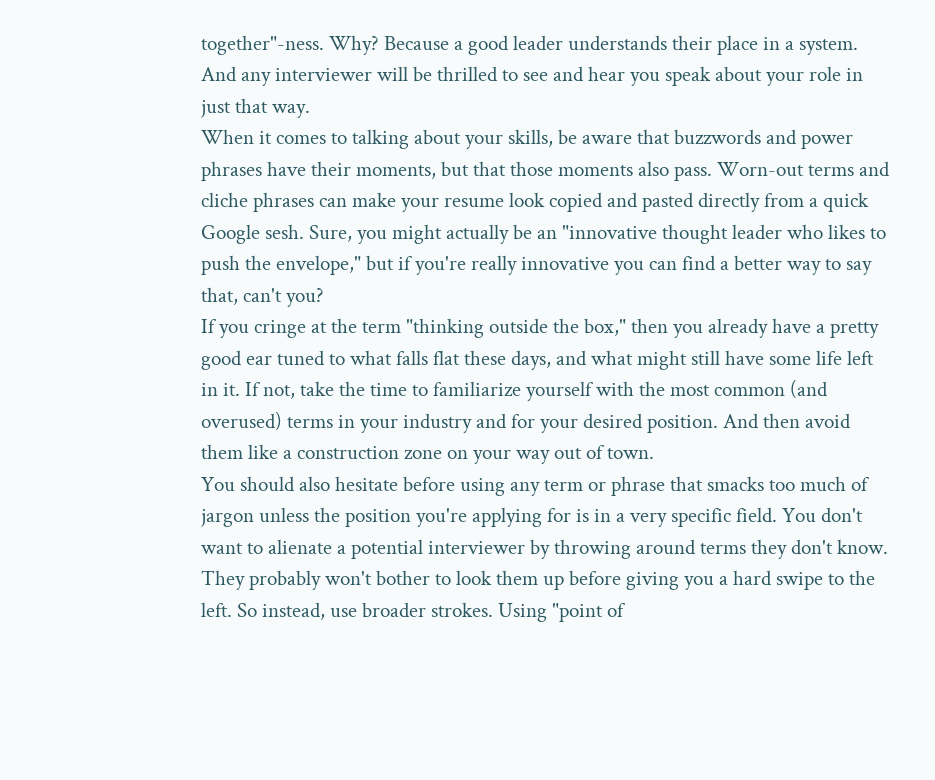together"-ness. Why? Because a good leader understands their place in a system. And any interviewer will be thrilled to see and hear you speak about your role in just that way.
When it comes to talking about your skills, be aware that buzzwords and power phrases have their moments, but that those moments also pass. Worn-out terms and cliche phrases can make your resume look copied and pasted directly from a quick Google sesh. Sure, you might actually be an "innovative thought leader who likes to push the envelope," but if you're really innovative you can find a better way to say that, can't you?
If you cringe at the term "thinking outside the box," then you already have a pretty good ear tuned to what falls flat these days, and what might still have some life left in it. If not, take the time to familiarize yourself with the most common (and overused) terms in your industry and for your desired position. And then avoid them like a construction zone on your way out of town.
You should also hesitate before using any term or phrase that smacks too much of jargon unless the position you're applying for is in a very specific field. You don't want to alienate a potential interviewer by throwing around terms they don't know. They probably won't bother to look them up before giving you a hard swipe to the left. So instead, use broader strokes. Using "point of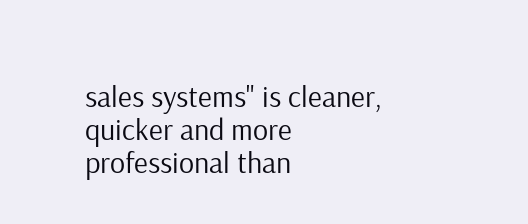sales systems" is cleaner, quicker and more professional than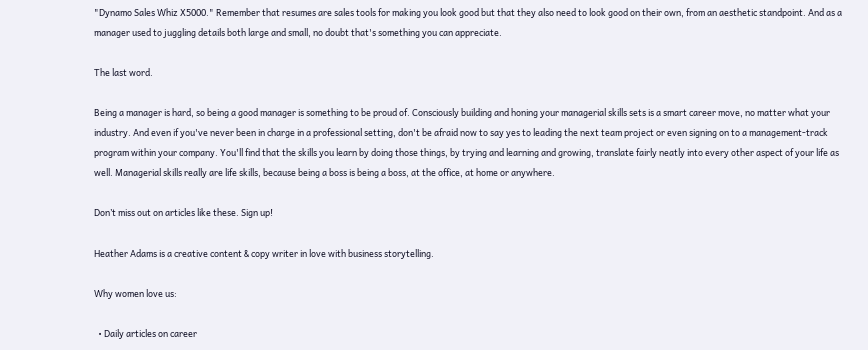"Dynamo Sales Whiz X5000." Remember that resumes are sales tools for making you look good but that they also need to look good on their own, from an aesthetic standpoint. And as a manager used to juggling details both large and small, no doubt that's something you can appreciate.

The last word.

Being a manager is hard, so being a good manager is something to be proud of. Consciously building and honing your managerial skills sets is a smart career move, no matter what your industry. And even if you've never been in charge in a professional setting, don't be afraid now to say yes to leading the next team project or even signing on to a management-track program within your company. You'll find that the skills you learn by doing those things, by trying and learning and growing, translate fairly neatly into every other aspect of your life as well. Managerial skills really are life skills, because being a boss is being a boss, at the office, at home or anywhere.

Don’t miss out on articles like these. Sign up!

Heather Adams is a creative content & copy writer in love with business storytelling.

Why women love us:

  • Daily articles on career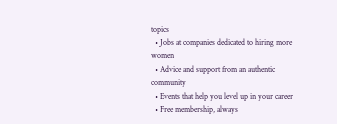topics
  • Jobs at companies dedicated to hiring more women
  • Advice and support from an authentic community
  • Events that help you level up in your career
  • Free membership, always